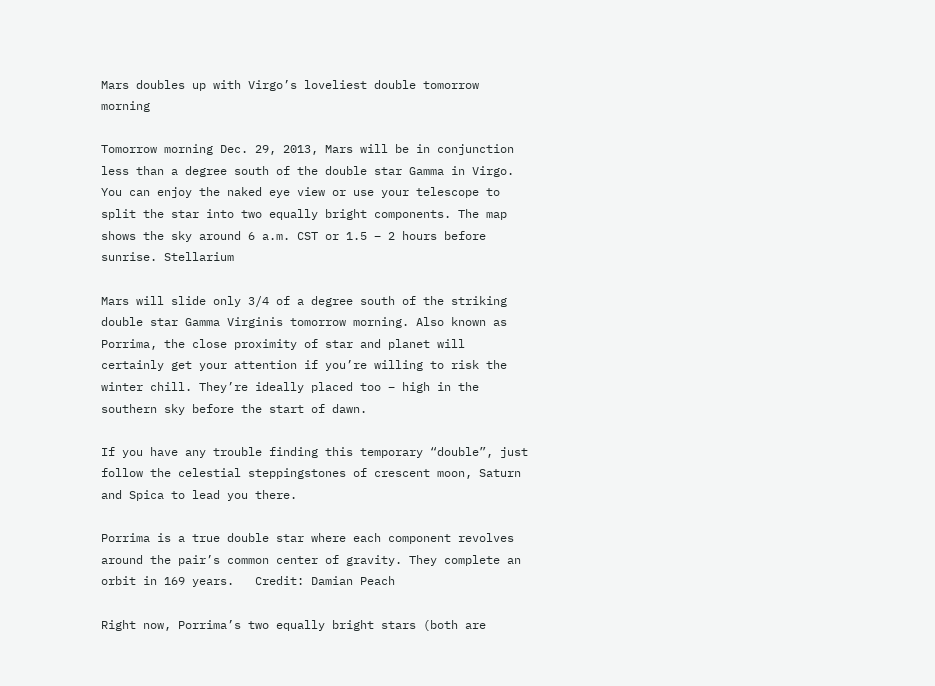Mars doubles up with Virgo’s loveliest double tomorrow morning

Tomorrow morning Dec. 29, 2013, Mars will be in conjunction less than a degree south of the double star Gamma in Virgo. You can enjoy the naked eye view or use your telescope to split the star into two equally bright components. The map shows the sky around 6 a.m. CST or 1.5 – 2 hours before sunrise. Stellarium

Mars will slide only 3/4 of a degree south of the striking double star Gamma Virginis tomorrow morning. Also known as Porrima, the close proximity of star and planet will certainly get your attention if you’re willing to risk the winter chill. They’re ideally placed too – high in the southern sky before the start of dawn.

If you have any trouble finding this temporary “double”, just follow the celestial steppingstones of crescent moon, Saturn and Spica to lead you there.

Porrima is a true double star where each component revolves around the pair’s common center of gravity. They complete an orbit in 169 years.   Credit: Damian Peach

Right now, Porrima’s two equally bright stars (both are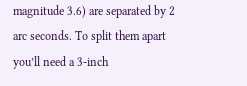magnitude 3.6) are separated by 2 arc seconds. To split them apart you’ll need a 3-inch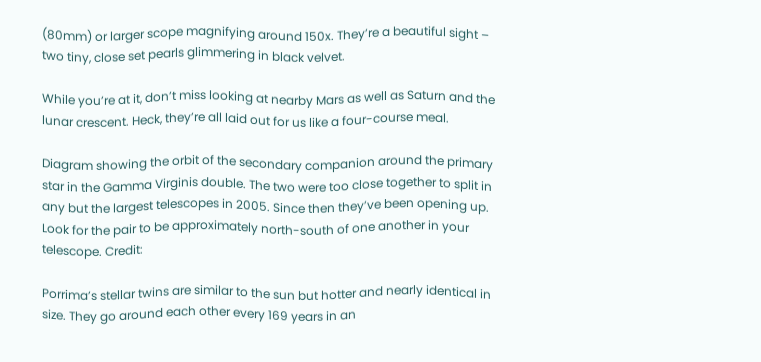(80mm) or larger scope magnifying around 150x. They’re a beautiful sight – two tiny, close set pearls glimmering in black velvet.

While you’re at it, don’t miss looking at nearby Mars as well as Saturn and the lunar crescent. Heck, they’re all laid out for us like a four-course meal.

Diagram showing the orbit of the secondary companion around the primary star in the Gamma Virginis double. The two were too close together to split in any but the largest telescopes in 2005. Since then they’ve been opening up. Look for the pair to be approximately north-south of one another in your telescope. Credit:

Porrima’s stellar twins are similar to the sun but hotter and nearly identical in size. They go around each other every 169 years in an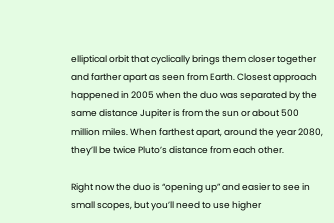elliptical orbit that cyclically brings them closer together and farther apart as seen from Earth. Closest approach happened in 2005 when the duo was separated by the same distance Jupiter is from the sun or about 500 million miles. When farthest apart, around the year 2080, they’ll be twice Pluto’s distance from each other.

Right now the duo is “opening up” and easier to see in small scopes, but you’ll need to use higher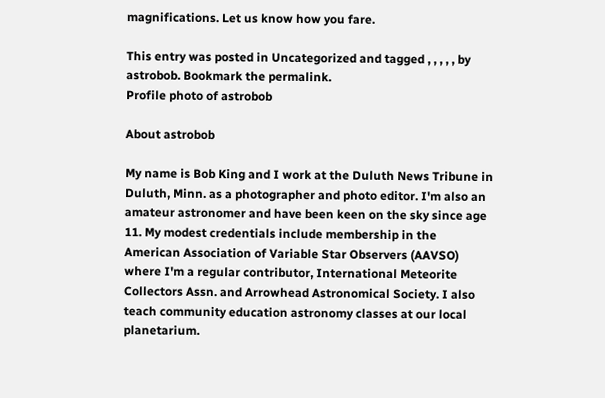magnifications. Let us know how you fare.

This entry was posted in Uncategorized and tagged , , , , , by astrobob. Bookmark the permalink.
Profile photo of astrobob

About astrobob

My name is Bob King and I work at the Duluth News Tribune in Duluth, Minn. as a photographer and photo editor. I'm also an amateur astronomer and have been keen on the sky since age 11. My modest credentials include membership in the American Association of Variable Star Observers (AAVSO) where I'm a regular contributor, International Meteorite Collectors Assn. and Arrowhead Astronomical Society. I also teach community education astronomy classes at our local planetarium.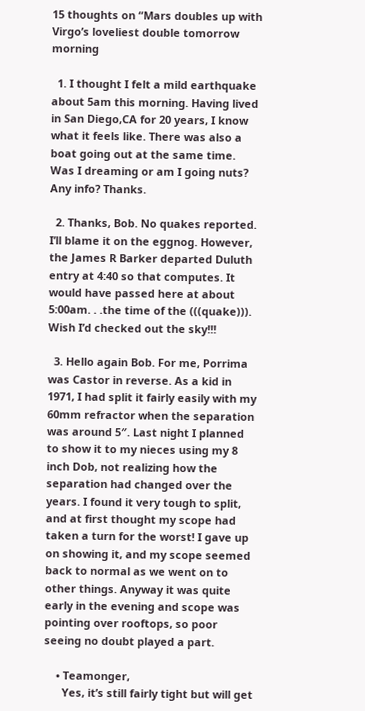15 thoughts on “Mars doubles up with Virgo’s loveliest double tomorrow morning

  1. I thought I felt a mild earthquake about 5am this morning. Having lived in San Diego,CA for 20 years, I know what it feels like. There was also a boat going out at the same time. Was I dreaming or am I going nuts? Any info? Thanks.

  2. Thanks, Bob. No quakes reported. I’ll blame it on the eggnog. However, the James R Barker departed Duluth entry at 4:40 so that computes. It would have passed here at about 5:00am. . .the time of the (((quake))). Wish I’d checked out the sky!!!

  3. Hello again Bob. For me, Porrima was Castor in reverse. As a kid in 1971, I had split it fairly easily with my 60mm refractor when the separation was around 5″. Last night I planned to show it to my nieces using my 8 inch Dob, not realizing how the separation had changed over the years. I found it very tough to split, and at first thought my scope had taken a turn for the worst! I gave up on showing it, and my scope seemed back to normal as we went on to other things. Anyway it was quite early in the evening and scope was pointing over rooftops, so poor seeing no doubt played a part.

    • Teamonger,
      Yes, it’s still fairly tight but will get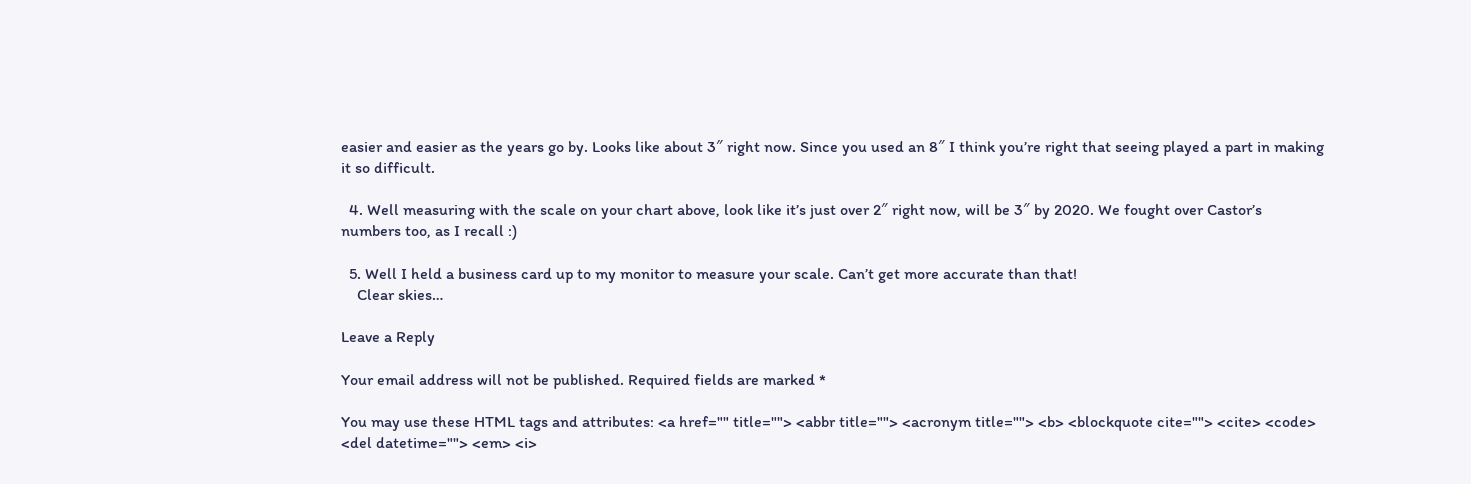easier and easier as the years go by. Looks like about 3″ right now. Since you used an 8″ I think you’re right that seeing played a part in making it so difficult.

  4. Well measuring with the scale on your chart above, look like it’s just over 2″ right now, will be 3″ by 2020. We fought over Castor’s numbers too, as I recall :)

  5. Well I held a business card up to my monitor to measure your scale. Can’t get more accurate than that!
    Clear skies…

Leave a Reply

Your email address will not be published. Required fields are marked *

You may use these HTML tags and attributes: <a href="" title=""> <abbr title=""> <acronym title=""> <b> <blockquote cite=""> <cite> <code> <del datetime=""> <em> <i>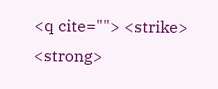<q cite=""> <strike> <strong>